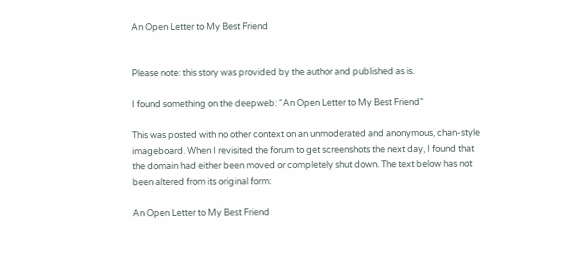An Open Letter to My Best Friend


Please note: this story was provided by the author and published as is.

I found something on the deepweb: “An Open Letter to My Best Friend”

This was posted with no other context on an unmoderated and anonymous, chan-style imageboard. When I revisited the forum to get screenshots the next day, I found that the domain had either been moved or completely shut down. The text below has not been altered from its original form:

An Open Letter to My Best Friend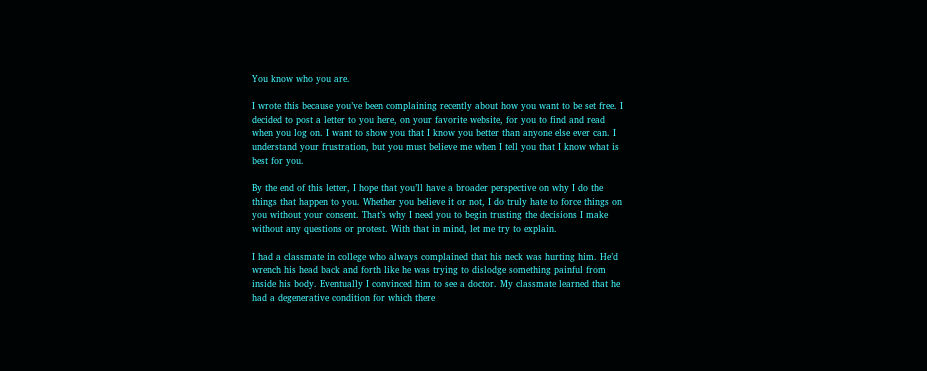You know who you are.

I wrote this because you’ve been complaining recently about how you want to be set free. I decided to post a letter to you here, on your favorite website, for you to find and read when you log on. I want to show you that I know you better than anyone else ever can. I understand your frustration, but you must believe me when I tell you that I know what is best for you.

By the end of this letter, I hope that you’ll have a broader perspective on why I do the things that happen to you. Whether you believe it or not, I do truly hate to force things on you without your consent. That’s why I need you to begin trusting the decisions I make without any questions or protest. With that in mind, let me try to explain.

I had a classmate in college who always complained that his neck was hurting him. He’d wrench his head back and forth like he was trying to dislodge something painful from inside his body. Eventually I convinced him to see a doctor. My classmate learned that he had a degenerative condition for which there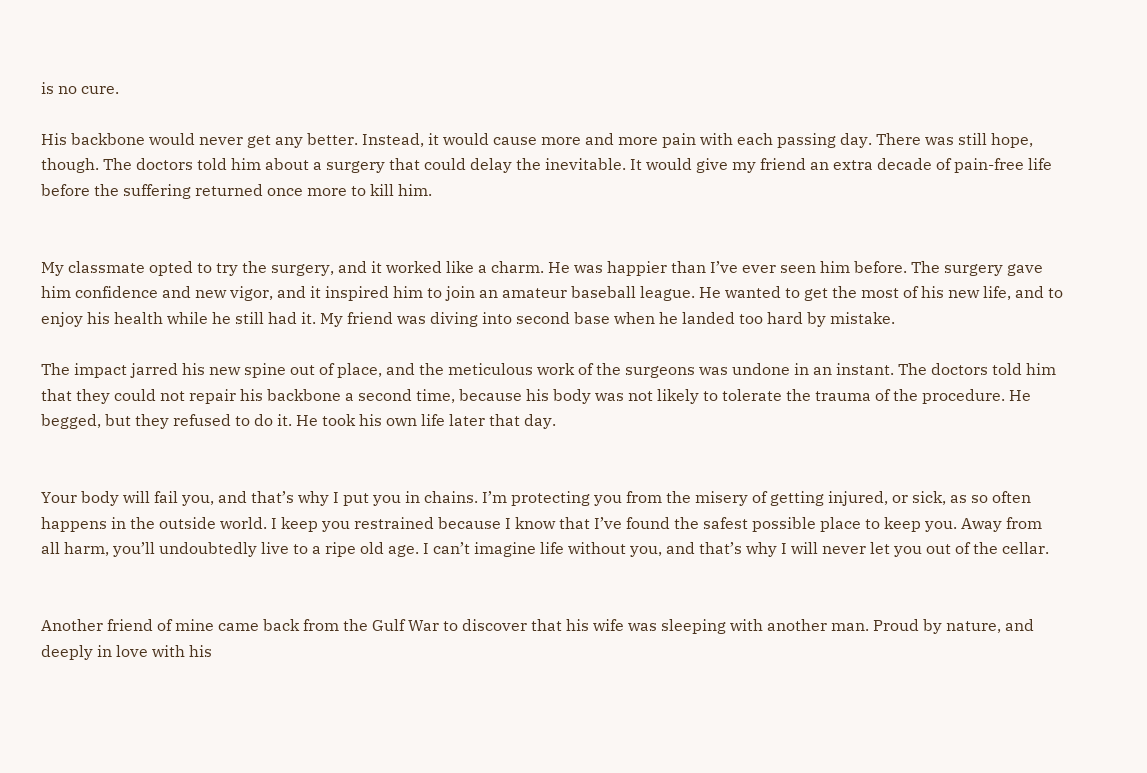is no cure.

His backbone would never get any better. Instead, it would cause more and more pain with each passing day. There was still hope, though. The doctors told him about a surgery that could delay the inevitable. It would give my friend an extra decade of pain-free life before the suffering returned once more to kill him.


My classmate opted to try the surgery, and it worked like a charm. He was happier than I’ve ever seen him before. The surgery gave him confidence and new vigor, and it inspired him to join an amateur baseball league. He wanted to get the most of his new life, and to enjoy his health while he still had it. My friend was diving into second base when he landed too hard by mistake.

The impact jarred his new spine out of place, and the meticulous work of the surgeons was undone in an instant. The doctors told him that they could not repair his backbone a second time, because his body was not likely to tolerate the trauma of the procedure. He begged, but they refused to do it. He took his own life later that day.


Your body will fail you, and that’s why I put you in chains. I’m protecting you from the misery of getting injured, or sick, as so often happens in the outside world. I keep you restrained because I know that I’ve found the safest possible place to keep you. Away from all harm, you’ll undoubtedly live to a ripe old age. I can’t imagine life without you, and that’s why I will never let you out of the cellar.


Another friend of mine came back from the Gulf War to discover that his wife was sleeping with another man. Proud by nature, and deeply in love with his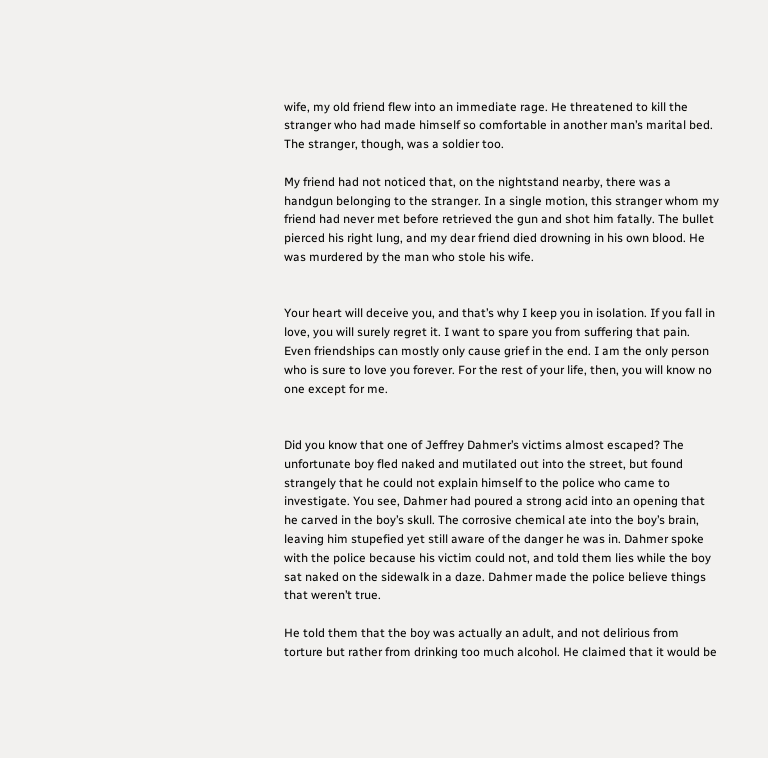wife, my old friend flew into an immediate rage. He threatened to kill the stranger who had made himself so comfortable in another man’s marital bed. The stranger, though, was a soldier too.

My friend had not noticed that, on the nightstand nearby, there was a handgun belonging to the stranger. In a single motion, this stranger whom my friend had never met before retrieved the gun and shot him fatally. The bullet pierced his right lung, and my dear friend died drowning in his own blood. He was murdered by the man who stole his wife.


Your heart will deceive you, and that’s why I keep you in isolation. If you fall in love, you will surely regret it. I want to spare you from suffering that pain. Even friendships can mostly only cause grief in the end. I am the only person who is sure to love you forever. For the rest of your life, then, you will know no one except for me.


Did you know that one of Jeffrey Dahmer’s victims almost escaped? The unfortunate boy fled naked and mutilated out into the street, but found strangely that he could not explain himself to the police who came to investigate. You see, Dahmer had poured a strong acid into an opening that he carved in the boy’s skull. The corrosive chemical ate into the boy’s brain, leaving him stupefied yet still aware of the danger he was in. Dahmer spoke with the police because his victim could not, and told them lies while the boy sat naked on the sidewalk in a daze. Dahmer made the police believe things that weren’t true.

He told them that the boy was actually an adult, and not delirious from torture but rather from drinking too much alcohol. He claimed that it would be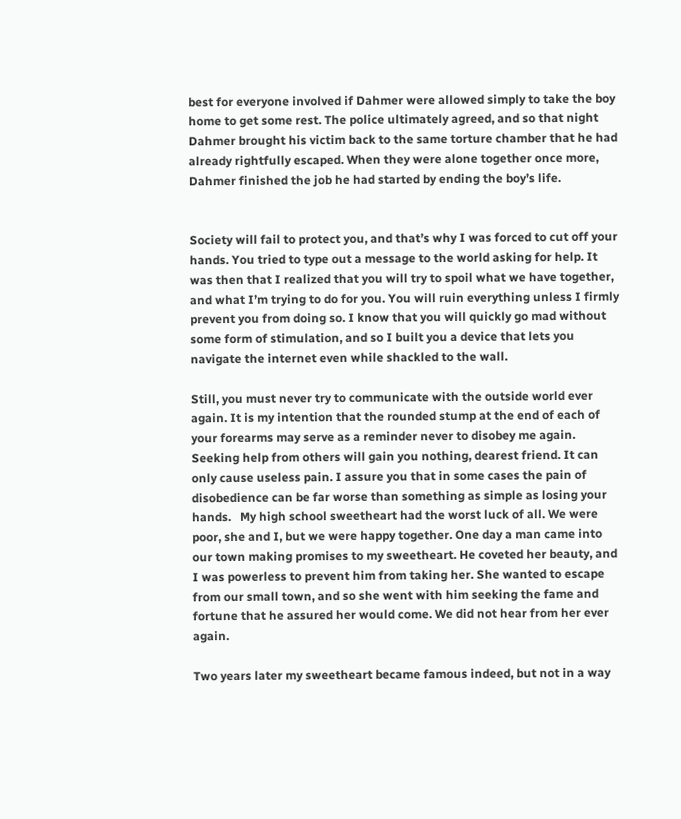best for everyone involved if Dahmer were allowed simply to take the boy home to get some rest. The police ultimately agreed, and so that night Dahmer brought his victim back to the same torture chamber that he had already rightfully escaped. When they were alone together once more, Dahmer finished the job he had started by ending the boy’s life.


Society will fail to protect you, and that’s why I was forced to cut off your hands. You tried to type out a message to the world asking for help. It was then that I realized that you will try to spoil what we have together, and what I’m trying to do for you. You will ruin everything unless I firmly prevent you from doing so. I know that you will quickly go mad without some form of stimulation, and so I built you a device that lets you navigate the internet even while shackled to the wall.

Still, you must never try to communicate with the outside world ever again. It is my intention that the rounded stump at the end of each of your forearms may serve as a reminder never to disobey me again. Seeking help from others will gain you nothing, dearest friend. It can only cause useless pain. I assure you that in some cases the pain of disobedience can be far worse than something as simple as losing your hands.   My high school sweetheart had the worst luck of all. We were poor, she and I, but we were happy together. One day a man came into our town making promises to my sweetheart. He coveted her beauty, and I was powerless to prevent him from taking her. She wanted to escape from our small town, and so she went with him seeking the fame and fortune that he assured her would come. We did not hear from her ever again.

Two years later my sweetheart became famous indeed, but not in a way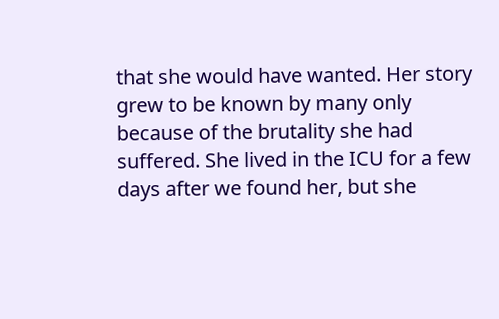that she would have wanted. Her story grew to be known by many only because of the brutality she had suffered. She lived in the ICU for a few days after we found her, but she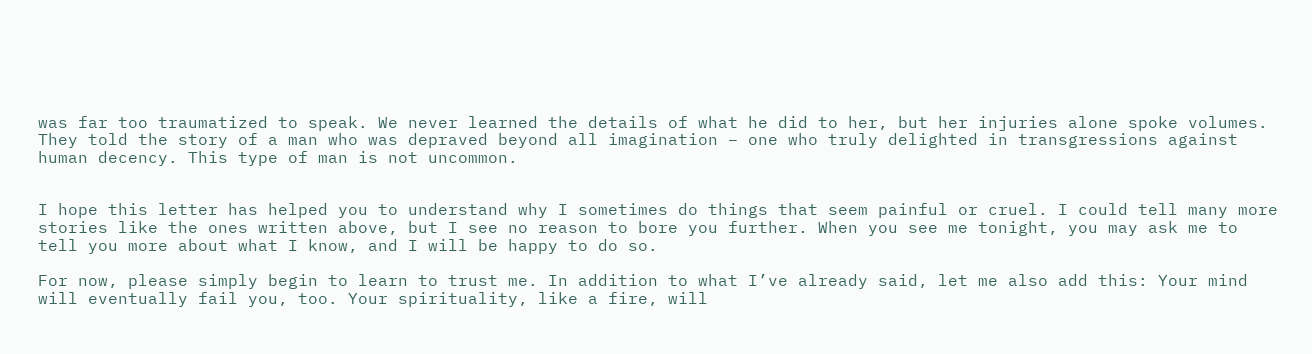was far too traumatized to speak. We never learned the details of what he did to her, but her injuries alone spoke volumes. They told the story of a man who was depraved beyond all imagination – one who truly delighted in transgressions against human decency. This type of man is not uncommon.


I hope this letter has helped you to understand why I sometimes do things that seem painful or cruel. I could tell many more stories like the ones written above, but I see no reason to bore you further. When you see me tonight, you may ask me to tell you more about what I know, and I will be happy to do so.

For now, please simply begin to learn to trust me. In addition to what I’ve already said, let me also add this: Your mind will eventually fail you, too. Your spirituality, like a fire, will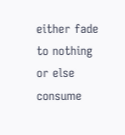either fade to nothing or else consume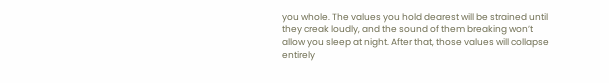you whole. The values you hold dearest will be strained until they creak loudly, and the sound of them breaking won’t allow you sleep at night. After that, those values will collapse entirely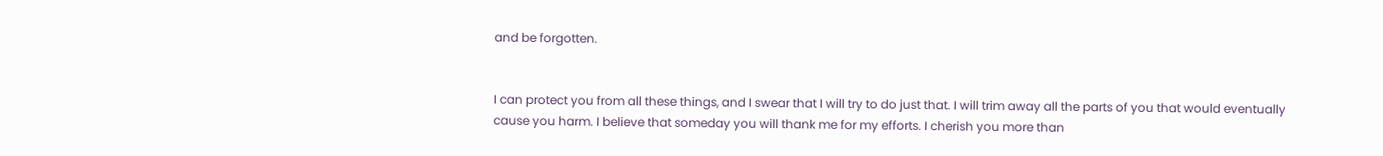and be forgotten.


I can protect you from all these things, and I swear that I will try to do just that. I will trim away all the parts of you that would eventually cause you harm. I believe that someday you will thank me for my efforts. I cherish you more than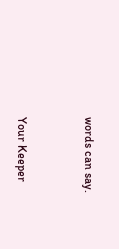words can say.


Your Keeper